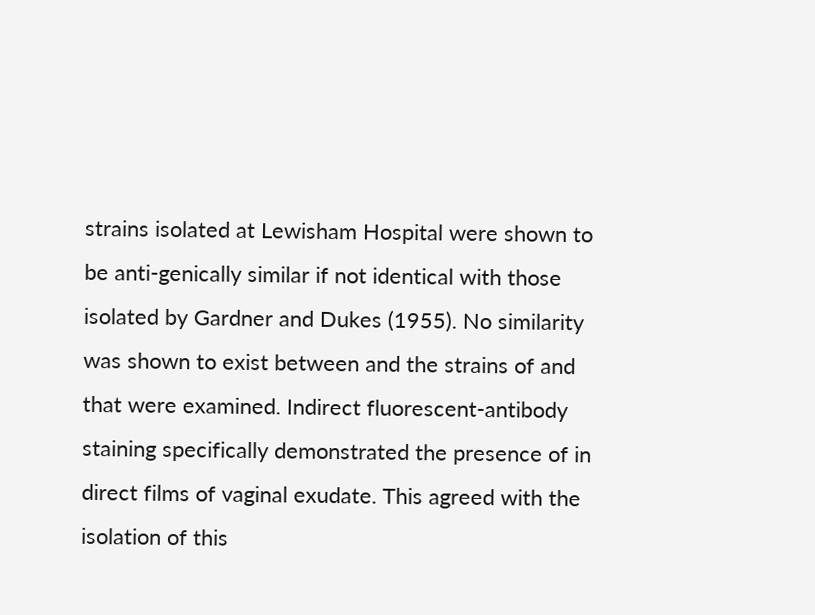strains isolated at Lewisham Hospital were shown to be anti-genically similar if not identical with those isolated by Gardner and Dukes (1955). No similarity was shown to exist between and the strains of and that were examined. Indirect fluorescent-antibody staining specifically demonstrated the presence of in direct films of vaginal exudate. This agreed with the isolation of this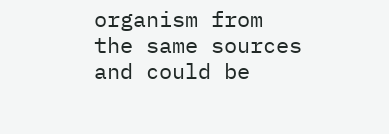organism from the same sources and could be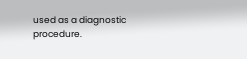used as a diagnostic procedure.